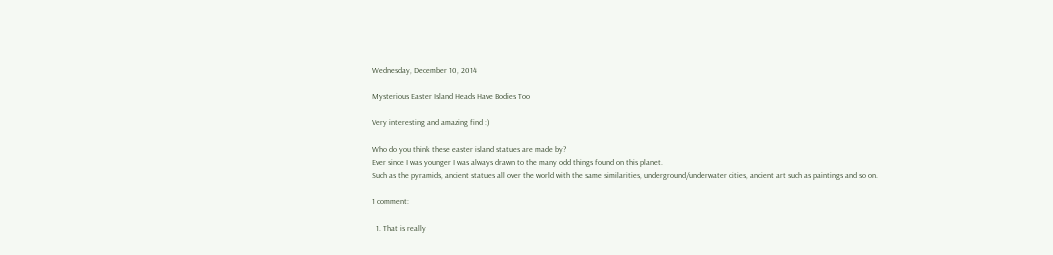Wednesday, December 10, 2014

Mysterious Easter Island Heads Have Bodies Too

Very interesting and amazing find :)

Who do you think these easter island statues are made by?
Ever since I was younger I was always drawn to the many odd things found on this planet.
Such as the pyramids, ancient statues all over the world with the same similarities, underground/underwater cities, ancient art such as paintings and so on.

1 comment:

  1. That is really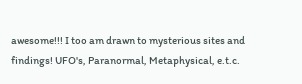awesome!!! I too am drawn to mysterious sites and findings! UFO's, Paranormal, Metaphysical, e.t.c.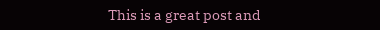This is a great post and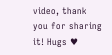video, thank you for sharing it! Hugs ♥